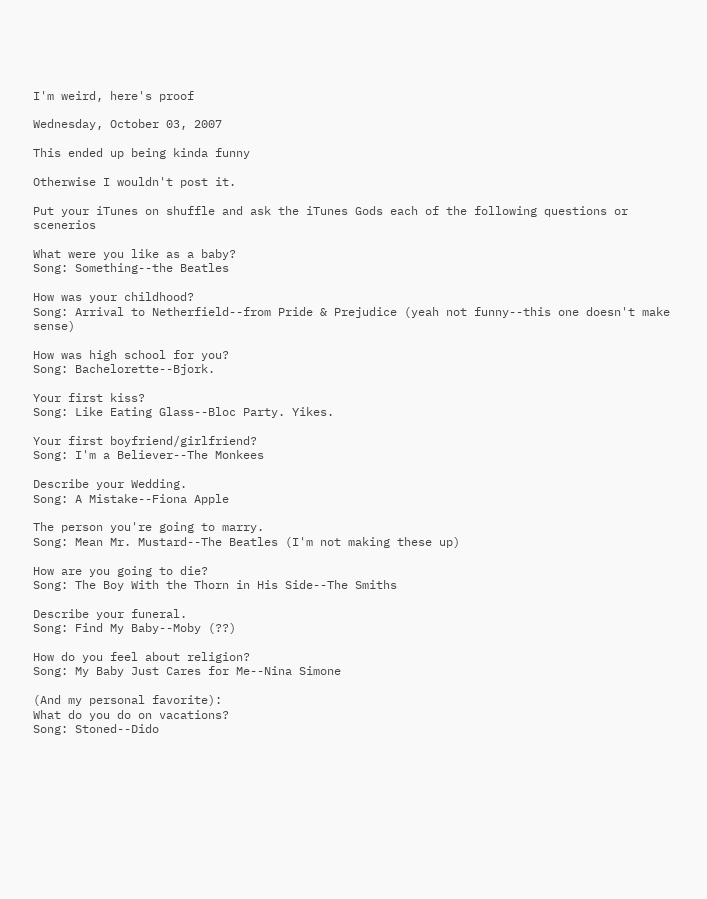I'm weird, here's proof

Wednesday, October 03, 2007

This ended up being kinda funny

Otherwise I wouldn't post it.

Put your iTunes on shuffle and ask the iTunes Gods each of the following questions or scenerios

What were you like as a baby?
Song: Something--the Beatles

How was your childhood?
Song: Arrival to Netherfield--from Pride & Prejudice (yeah not funny--this one doesn't make sense)

How was high school for you?
Song: Bachelorette--Bjork.

Your first kiss?
Song: Like Eating Glass--Bloc Party. Yikes.

Your first boyfriend/girlfriend?
Song: I'm a Believer--The Monkees

Describe your Wedding.
Song: A Mistake--Fiona Apple

The person you're going to marry.
Song: Mean Mr. Mustard--The Beatles (I'm not making these up)

How are you going to die?
Song: The Boy With the Thorn in His Side--The Smiths

Describe your funeral.
Song: Find My Baby--Moby (??)

How do you feel about religion?
Song: My Baby Just Cares for Me--Nina Simone

(And my personal favorite):
What do you do on vacations?
Song: Stoned--Dido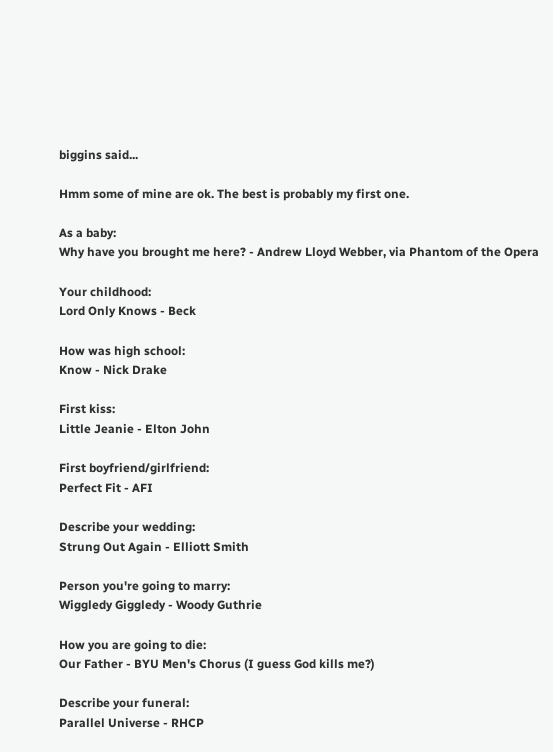biggins said...

Hmm some of mine are ok. The best is probably my first one.

As a baby:
Why have you brought me here? - Andrew Lloyd Webber, via Phantom of the Opera

Your childhood:
Lord Only Knows - Beck

How was high school:
Know - Nick Drake

First kiss:
Little Jeanie - Elton John

First boyfriend/girlfriend:
Perfect Fit - AFI

Describe your wedding:
Strung Out Again - Elliott Smith

Person you're going to marry:
Wiggledy Giggledy - Woody Guthrie

How you are going to die:
Our Father - BYU Men's Chorus (I guess God kills me?)

Describe your funeral:
Parallel Universe - RHCP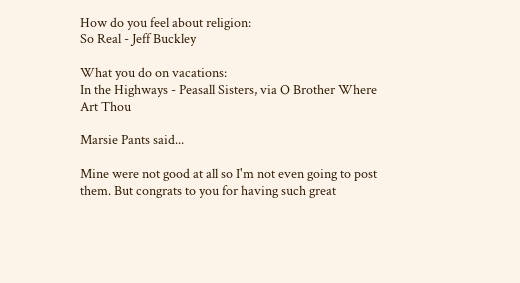How do you feel about religion:
So Real - Jeff Buckley

What you do on vacations:
In the Highways - Peasall Sisters, via O Brother Where Art Thou

Marsie Pants said...

Mine were not good at all so I'm not even going to post them. But congrats to you for having such great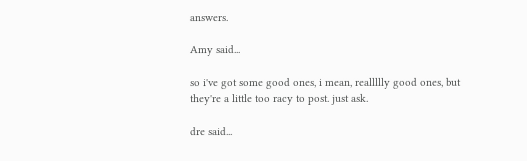answers.

Amy said...

so i've got some good ones, i mean, reallllly good ones, but they're a little too racy to post. just ask.

dre said...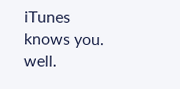iTunes knows you. well.